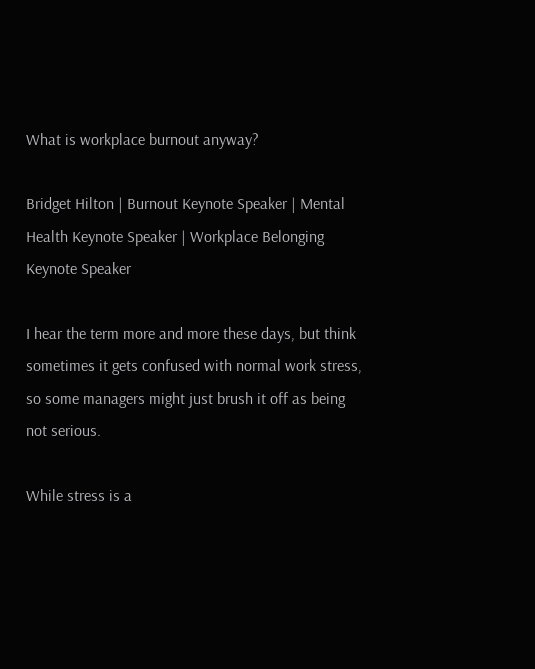What is workplace burnout anyway?

Bridget Hilton | Burnout Keynote Speaker | Mental Health Keynote Speaker | Workplace Belonging Keynote Speaker

I hear the term more and more these days, but think sometimes it gets confused with normal work stress, so some managers might just brush it off as being not serious.

While stress is a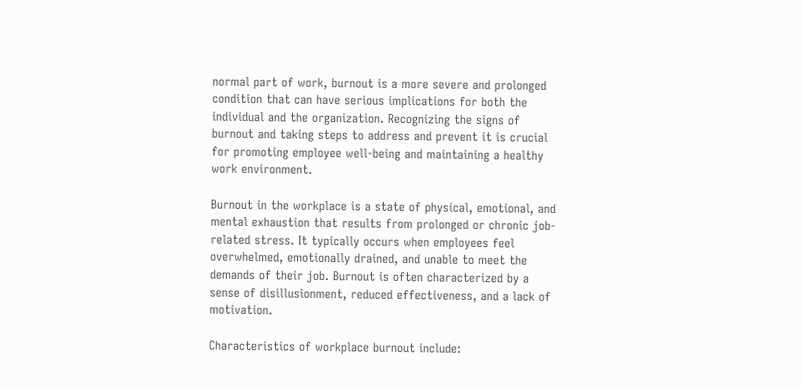normal part of work, burnout is a more severe and prolonged condition that can have serious implications for both the individual and the organization. Recognizing the signs of burnout and taking steps to address and prevent it is crucial for promoting employee well-being and maintaining a healthy work environment.

Burnout in the workplace is a state of physical, emotional, and mental exhaustion that results from prolonged or chronic job-related stress. It typically occurs when employees feel overwhelmed, emotionally drained, and unable to meet the demands of their job. Burnout is often characterized by a sense of disillusionment, reduced effectiveness, and a lack of motivation.

Characteristics of workplace burnout include: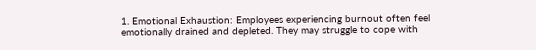1. Emotional Exhaustion: Employees experiencing burnout often feel emotionally drained and depleted. They may struggle to cope with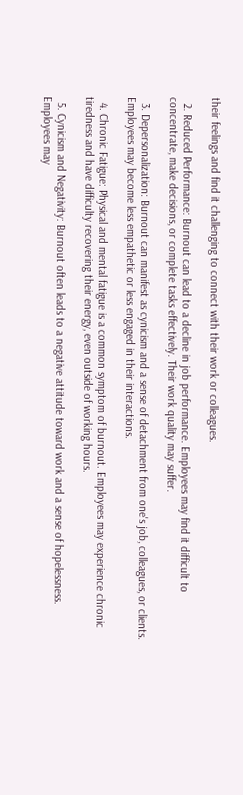their feelings and find it challenging to connect with their work or colleagues.

  2. Reduced Performance: Burnout can lead to a decline in job performance. Employees may find it difficult to concentrate, make decisions, or complete tasks effectively. Their work quality may suffer.

  3. Depersonalization: Burnout can manifest as cynicism and a sense of detachment from one's job, colleagues, or clients. Employees may become less empathetic or less engaged in their interactions.

  4. Chronic Fatigue: Physical and mental fatigue is a common symptom of burnout. Employees may experience chronic tiredness and have difficulty recovering their energy, even outside of working hours.

  5. Cynicism and Negativity: Burnout often leads to a negative attitude toward work and a sense of hopelessness. Employees may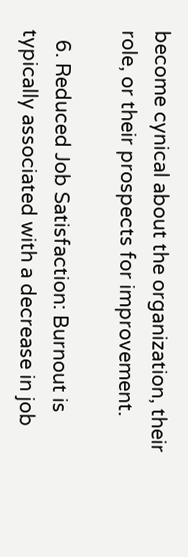become cynical about the organization, their role, or their prospects for improvement.

  6. Reduced Job Satisfaction: Burnout is typically associated with a decrease in job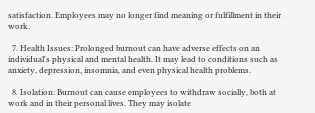satisfaction. Employees may no longer find meaning or fulfillment in their work.

  7. Health Issues: Prolonged burnout can have adverse effects on an individual's physical and mental health. It may lead to conditions such as anxiety, depression, insomnia, and even physical health problems.

  8. Isolation: Burnout can cause employees to withdraw socially, both at work and in their personal lives. They may isolate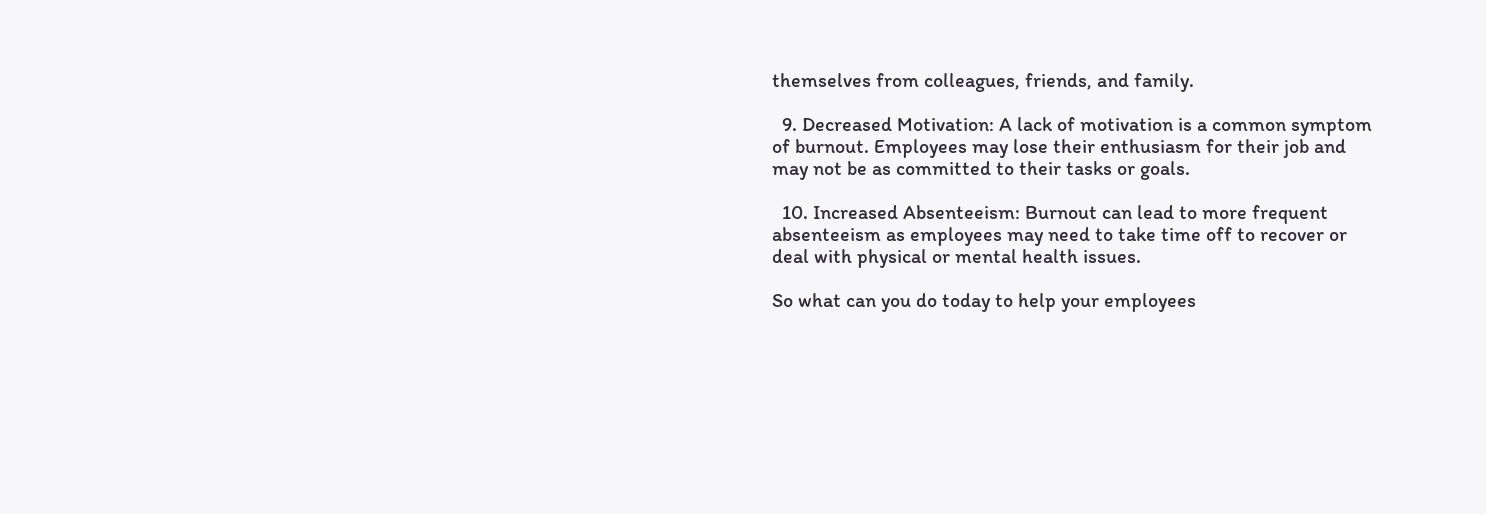themselves from colleagues, friends, and family.

  9. Decreased Motivation: A lack of motivation is a common symptom of burnout. Employees may lose their enthusiasm for their job and may not be as committed to their tasks or goals.

  10. Increased Absenteeism: Burnout can lead to more frequent absenteeism as employees may need to take time off to recover or deal with physical or mental health issues.

So what can you do today to help your employees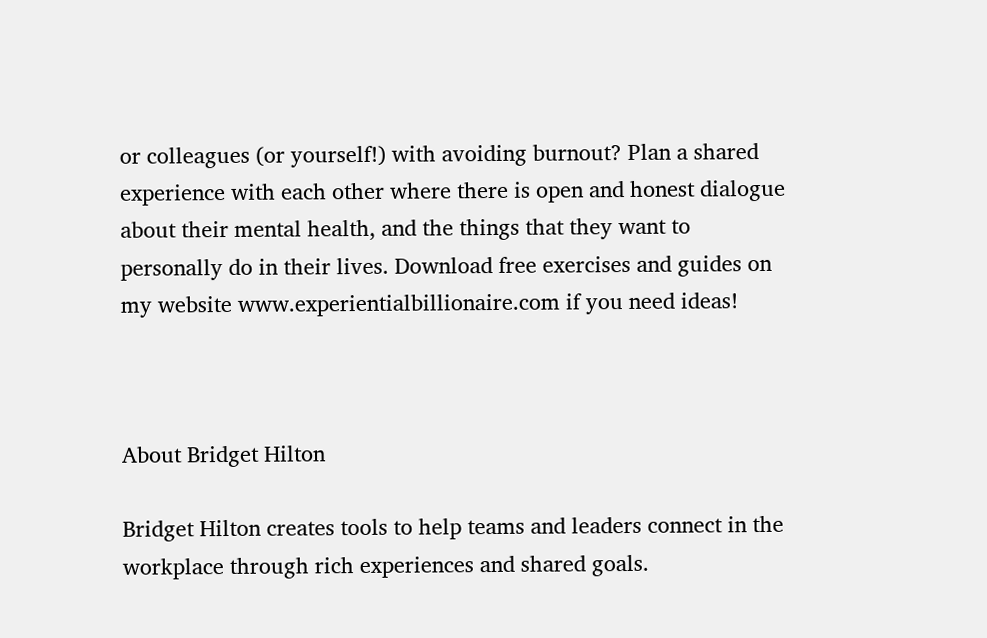or colleagues (or yourself!) with avoiding burnout? Plan a shared experience with each other where there is open and honest dialogue about their mental health, and the things that they want to personally do in their lives. Download free exercises and guides on my website www.experientialbillionaire.com if you need ideas!



About Bridget Hilton

Bridget Hilton creates tools to help teams and leaders connect in the workplace through rich experiences and shared goals.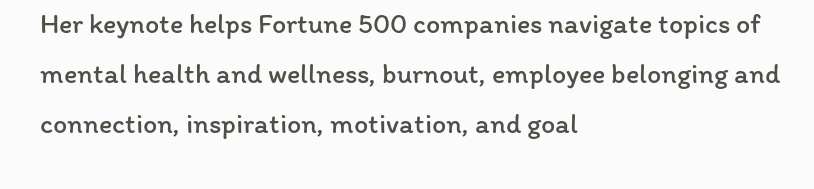Her keynote helps Fortune 500 companies navigate topics of mental health and wellness, burnout, employee belonging and connection, inspiration, motivation, and goal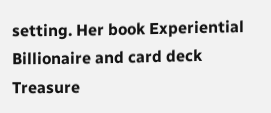setting. Her book Experiential Billionaire and card deck Treasure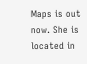Maps is out now. She is located in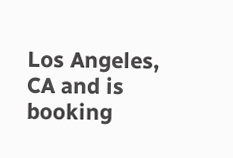Los Angeles, CA and is booking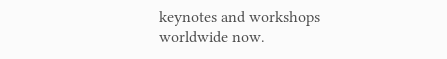keynotes and workshops worldwide now.